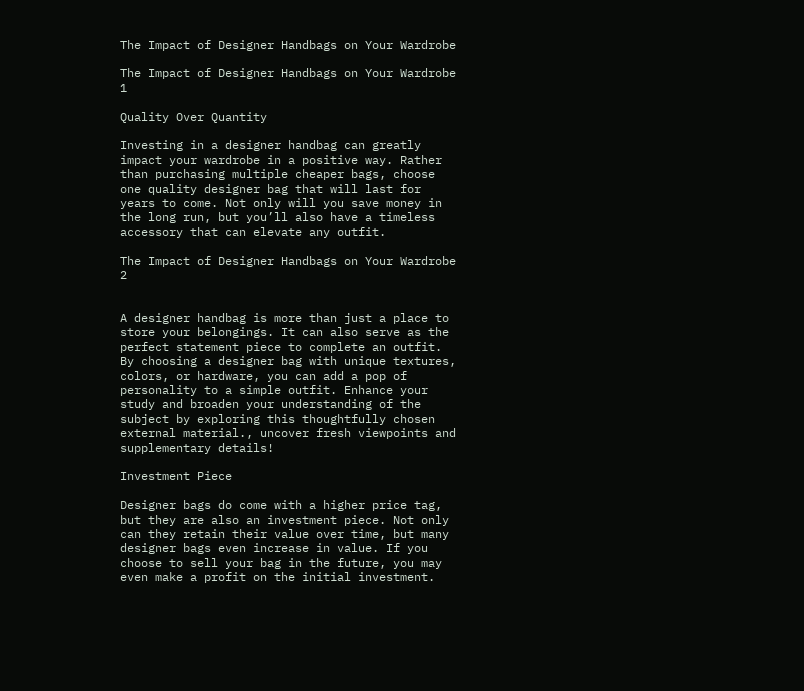The Impact of Designer Handbags on Your Wardrobe

The Impact of Designer Handbags on Your Wardrobe 1

Quality Over Quantity

Investing in a designer handbag can greatly impact your wardrobe in a positive way. Rather than purchasing multiple cheaper bags, choose one quality designer bag that will last for years to come. Not only will you save money in the long run, but you’ll also have a timeless accessory that can elevate any outfit.

The Impact of Designer Handbags on Your Wardrobe 2


A designer handbag is more than just a place to store your belongings. It can also serve as the perfect statement piece to complete an outfit. By choosing a designer bag with unique textures, colors, or hardware, you can add a pop of personality to a simple outfit. Enhance your study and broaden your understanding of the subject by exploring this thoughtfully chosen external material., uncover fresh viewpoints and supplementary details!

Investment Piece

Designer bags do come with a higher price tag, but they are also an investment piece. Not only can they retain their value over time, but many designer bags even increase in value. If you choose to sell your bag in the future, you may even make a profit on the initial investment.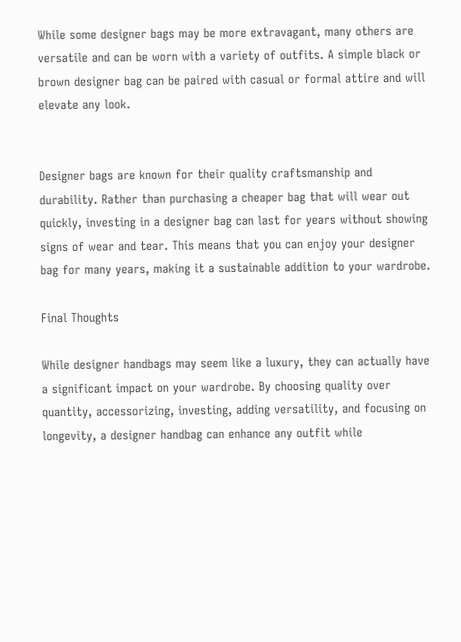While some designer bags may be more extravagant, many others are versatile and can be worn with a variety of outfits. A simple black or brown designer bag can be paired with casual or formal attire and will elevate any look.


Designer bags are known for their quality craftsmanship and durability. Rather than purchasing a cheaper bag that will wear out quickly, investing in a designer bag can last for years without showing signs of wear and tear. This means that you can enjoy your designer bag for many years, making it a sustainable addition to your wardrobe.

Final Thoughts

While designer handbags may seem like a luxury, they can actually have a significant impact on your wardrobe. By choosing quality over quantity, accessorizing, investing, adding versatility, and focusing on longevity, a designer handbag can enhance any outfit while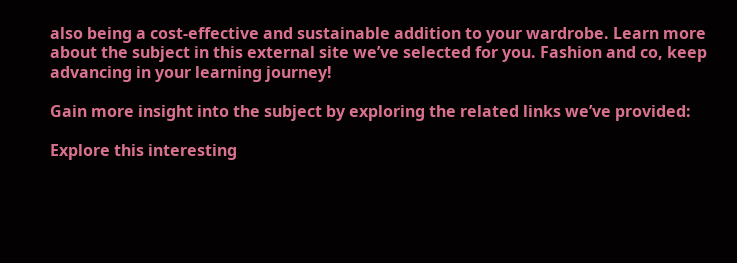also being a cost-effective and sustainable addition to your wardrobe. Learn more about the subject in this external site we’ve selected for you. Fashion and co, keep advancing in your learning journey!

Gain more insight into the subject by exploring the related links we’ve provided:

Explore this interesting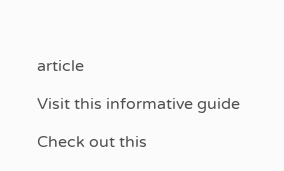article

Visit this informative guide

Check out this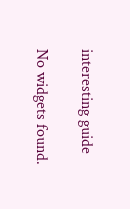interesting guide

No widgets found.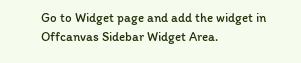Go to Widget page and add the widget in Offcanvas Sidebar Widget Area.